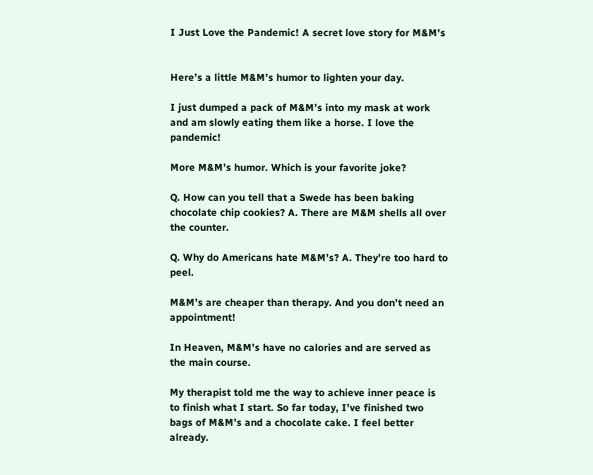I Just Love the Pandemic! A secret love story for M&M's


Here’s a little M&M’s humor to lighten your day.

I just dumped a pack of M&M’s into my mask at work and am slowly eating them like a horse. I love the pandemic!

More M&M’s humor. Which is your favorite joke?

Q. How can you tell that a Swede has been baking chocolate chip cookies? A. There are M&M shells all over the counter.

Q. Why do Americans hate M&M’s? A. They’re too hard to peel.

M&M’s are cheaper than therapy. And you don’t need an appointment!

In Heaven, M&M’s have no calories and are served as the main course.

My therapist told me the way to achieve inner peace is to finish what I start. So far today, I’ve finished two bags of M&M’s and a chocolate cake. I feel better already.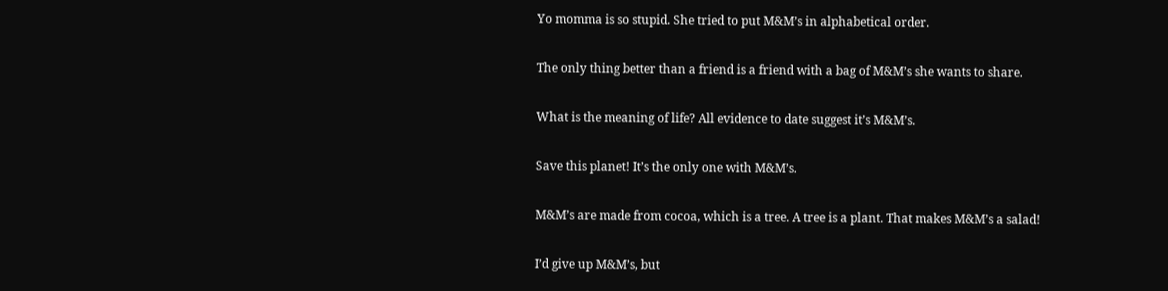Yo momma is so stupid. She tried to put M&M’s in alphabetical order.

The only thing better than a friend is a friend with a bag of M&M’s she wants to share.

What is the meaning of life? All evidence to date suggest it’s M&M’s.

Save this planet! It’s the only one with M&M’s.

M&M’s are made from cocoa, which is a tree. A tree is a plant. That makes M&M’s a salad!

I’d give up M&M’s, but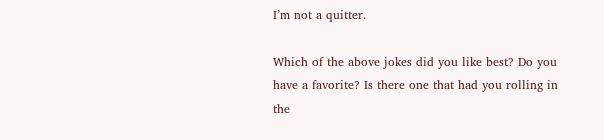I’m not a quitter.

Which of the above jokes did you like best? Do you have a favorite? Is there one that had you rolling in the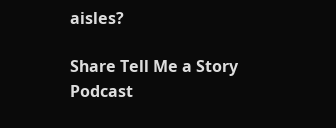aisles?

Share Tell Me a Story Podcast